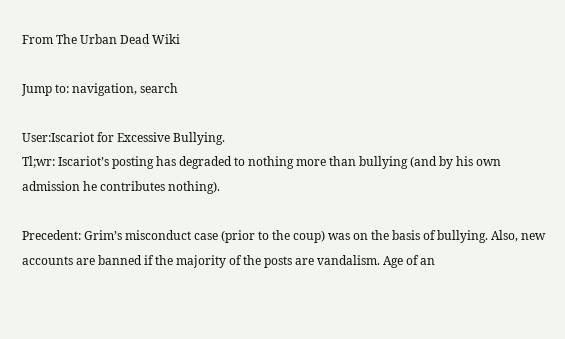From The Urban Dead Wiki

Jump to: navigation, search

User:Iscariot for Excessive Bullying.
Tl;wr: Iscariot’s posting has degraded to nothing more than bullying (and by his own admission he contributes nothing).

Precedent: Grim’s misconduct case (prior to the coup) was on the basis of bullying. Also, new accounts are banned if the majority of the posts are vandalism. Age of an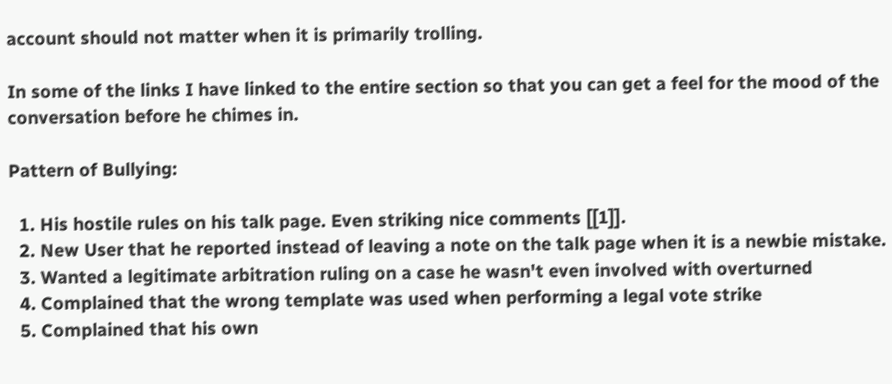account should not matter when it is primarily trolling.

In some of the links I have linked to the entire section so that you can get a feel for the mood of the conversation before he chimes in.

Pattern of Bullying:

  1. His hostile rules on his talk page. Even striking nice comments [[1]].
  2. New User that he reported instead of leaving a note on the talk page when it is a newbie mistake.
  3. Wanted a legitimate arbitration ruling on a case he wasn't even involved with overturned
  4. Complained that the wrong template was used when performing a legal vote strike
  5. Complained that his own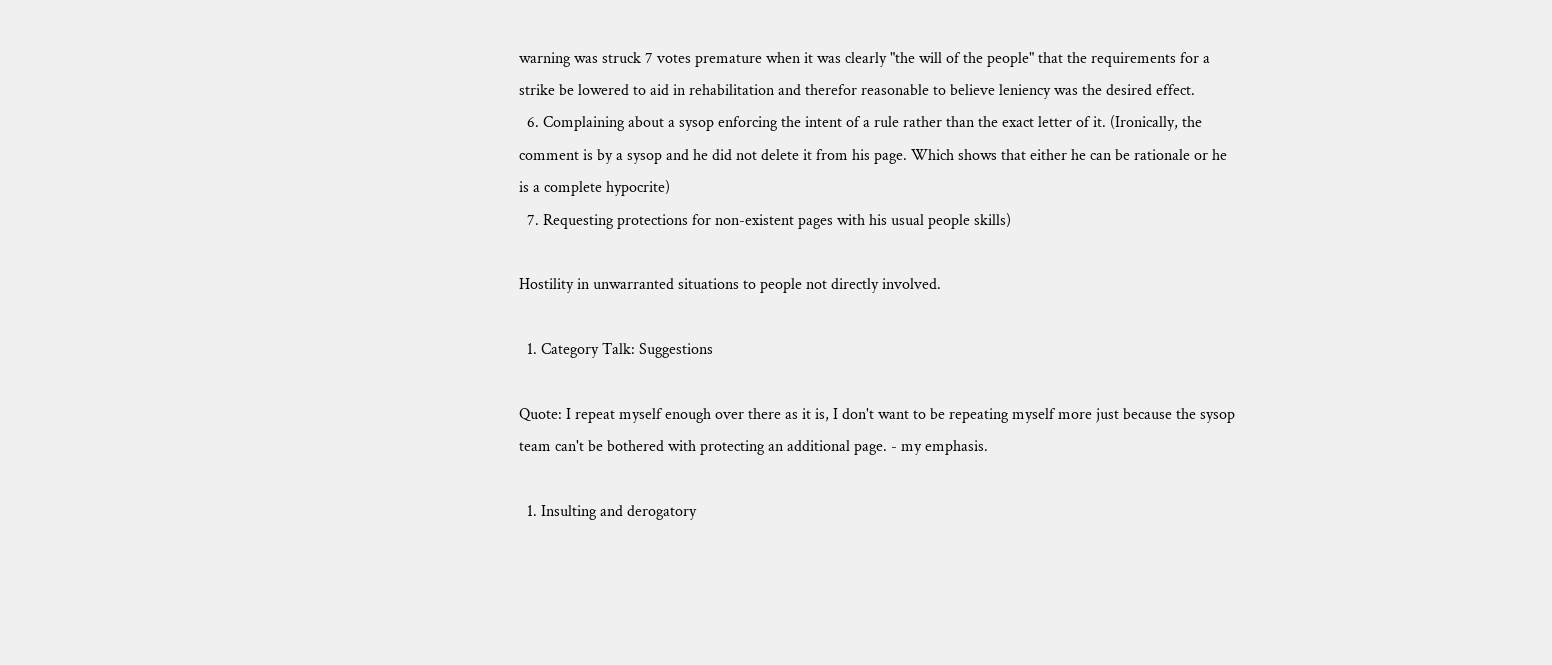warning was struck 7 votes premature when it was clearly "the will of the people" that the requirements for a strike be lowered to aid in rehabilitation and therefor reasonable to believe leniency was the desired effect.
  6. Complaining about a sysop enforcing the intent of a rule rather than the exact letter of it. (Ironically, the comment is by a sysop and he did not delete it from his page. Which shows that either he can be rationale or he is a complete hypocrite)
  7. Requesting protections for non-existent pages with his usual people skills)

Hostility in unwarranted situations to people not directly involved.

  1. Category Talk: Suggestions

Quote: I repeat myself enough over there as it is, I don't want to be repeating myself more just because the sysop team can't be bothered with protecting an additional page. - my emphasis.

  1. Insulting and derogatory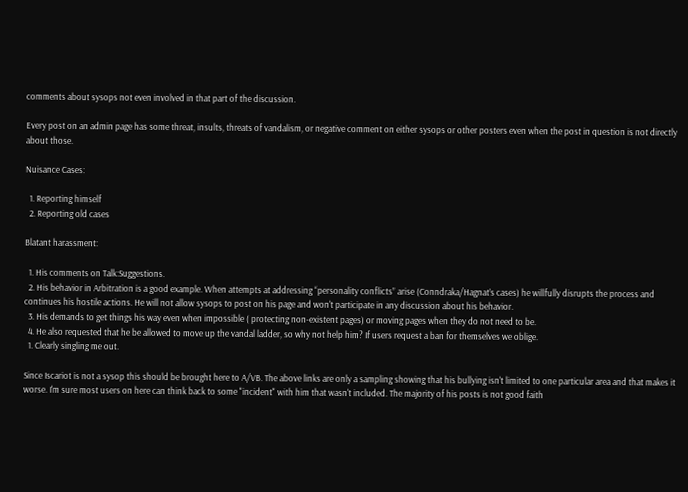comments about sysops not even involved in that part of the discussion.

Every post on an admin page has some threat, insults, threats of vandalism, or negative comment on either sysops or other posters even when the post in question is not directly about those.

Nuisance Cases:

  1. Reporting himself
  2. Reporting old cases

Blatant harassment:

  1. His comments on Talk:Suggestions.
  2. His behavior in Arbitration is a good example. When attempts at addressing “personality conflicts” arise (Conndraka/Hagnat’s cases) he willfully disrupts the process and continues his hostile actions. He will not allow sysops to post on his page and won't participate in any discussion about his behavior.
  3. His demands to get things his way even when impossible ( protecting non-existent pages) or moving pages when they do not need to be.
  4. He also requested that he be allowed to move up the vandal ladder, so why not help him? If users request a ban for themselves we oblige.
  1. Clearly singling me out.

Since Iscariot is not a sysop this should be brought here to A/VB. The above links are only a sampling showing that his bullying isn't limited to one particular area and that makes it worse. I'm sure most users on here can think back to some "incident" with him that wasn't included. The majority of his posts is not good faith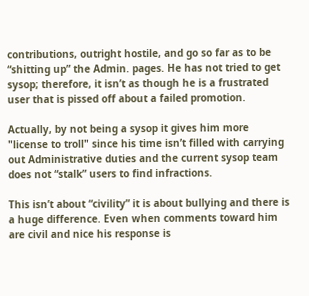contributions, outright hostile, and go so far as to be “shitting up” the Admin. pages. He has not tried to get sysop; therefore, it isn’t as though he is a frustrated user that is pissed off about a failed promotion.

Actually, by not being a sysop it gives him more "license to troll" since his time isn’t filled with carrying out Administrative duties and the current sysop team does not “stalk” users to find infractions.

This isn’t about “civility” it is about bullying and there is a huge difference. Even when comments toward him are civil and nice his response is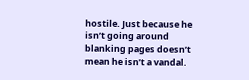hostile. Just because he isn’t going around blanking pages doesn’t mean he isn’t a vandal.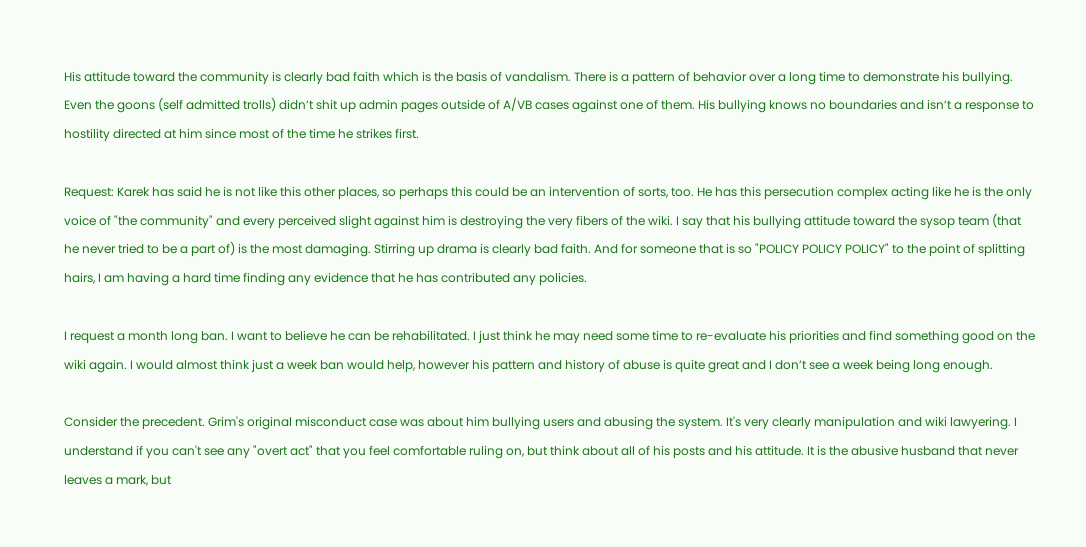His attitude toward the community is clearly bad faith which is the basis of vandalism. There is a pattern of behavior over a long time to demonstrate his bullying. Even the goons (self admitted trolls) didn’t shit up admin pages outside of A/VB cases against one of them. His bullying knows no boundaries and isn’t a response to hostility directed at him since most of the time he strikes first.

Request: Karek has said he is not like this other places, so perhaps this could be an intervention of sorts, too. He has this persecution complex acting like he is the only voice of "the community" and every perceived slight against him is destroying the very fibers of the wiki. I say that his bullying attitude toward the sysop team (that he never tried to be a part of) is the most damaging. Stirring up drama is clearly bad faith. And for someone that is so "POLICY POLICY POLICY" to the point of splitting hairs, I am having a hard time finding any evidence that he has contributed any policies.

I request a month long ban. I want to believe he can be rehabilitated. I just think he may need some time to re-evaluate his priorities and find something good on the wiki again. I would almost think just a week ban would help, however his pattern and history of abuse is quite great and I don’t see a week being long enough.

Consider the precedent. Grim's original misconduct case was about him bullying users and abusing the system. It's very clearly manipulation and wiki lawyering. I understand if you can't see any "overt act" that you feel comfortable ruling on, but think about all of his posts and his attitude. It is the abusive husband that never leaves a mark, but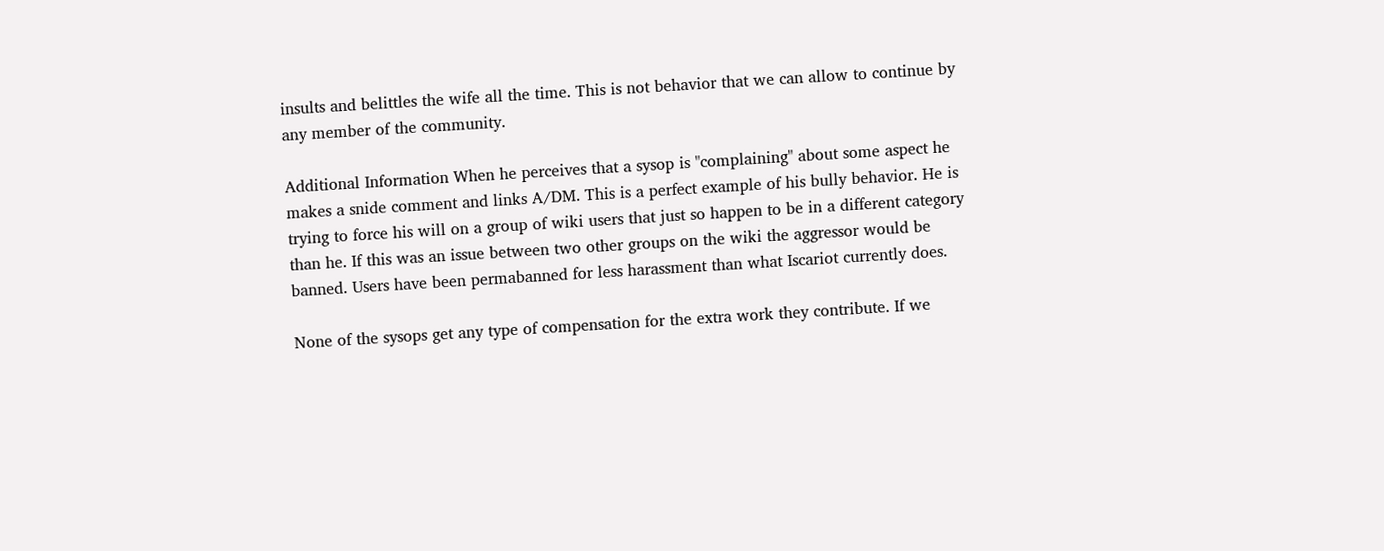insults and belittles the wife all the time. This is not behavior that we can allow to continue by any member of the community.

Additional Information When he perceives that a sysop is "complaining" about some aspect he makes a snide comment and links A/DM. This is a perfect example of his bully behavior. He is trying to force his will on a group of wiki users that just so happen to be in a different category than he. If this was an issue between two other groups on the wiki the aggressor would be banned. Users have been permabanned for less harassment than what Iscariot currently does.

None of the sysops get any type of compensation for the extra work they contribute. If we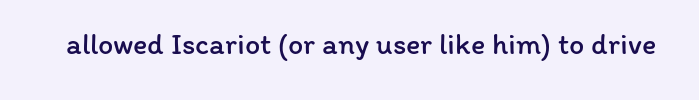allowed Iscariot (or any user like him) to drive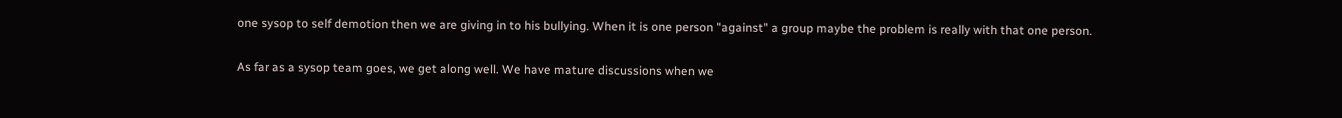one sysop to self demotion then we are giving in to his bullying. When it is one person "against" a group maybe the problem is really with that one person.

As far as a sysop team goes, we get along well. We have mature discussions when we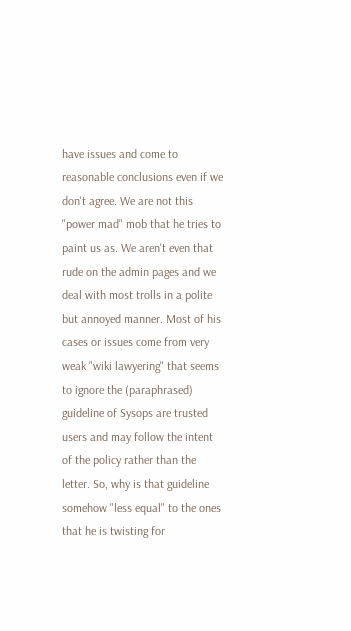have issues and come to reasonable conclusions even if we don't agree. We are not this "power mad" mob that he tries to paint us as. We aren't even that rude on the admin pages and we deal with most trolls in a polite but annoyed manner. Most of his cases or issues come from very weak "wiki lawyering" that seems to ignore the (paraphrased) guideline of Sysops are trusted users and may follow the intent of the policy rather than the letter. So, why is that guideline somehow "less equal" to the ones that he is twisting for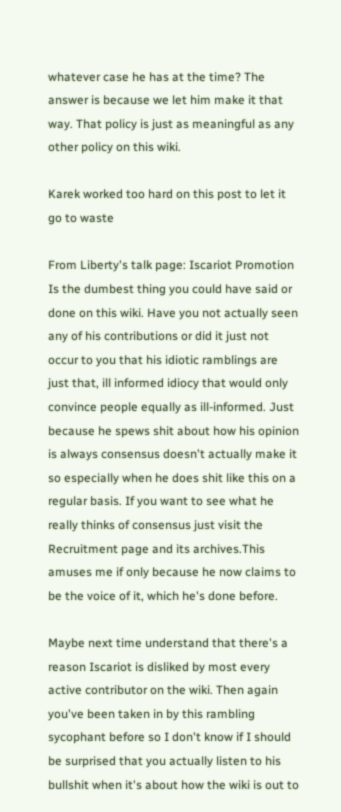whatever case he has at the time? The answer is because we let him make it that way. That policy is just as meaningful as any other policy on this wiki.

Karek worked too hard on this post to let it go to waste

From Liberty's talk page: Iscariot Promotion Is the dumbest thing you could have said or done on this wiki. Have you not actually seen any of his contributions or did it just not occur to you that his idiotic ramblings are just that, ill informed idiocy that would only convince people equally as ill-informed. Just because he spews shit about how his opinion is always consensus doesn't actually make it so especially when he does shit like this on a regular basis. If you want to see what he really thinks of consensus just visit the Recruitment page and its archives.This amuses me if only because he now claims to be the voice of it, which he's done before.

Maybe next time understand that there's a reason Iscariot is disliked by most every active contributor on the wiki. Then again you've been taken in by this rambling sycophant before so I don't know if I should be surprised that you actually listen to his bullshit when it's about how the wiki is out to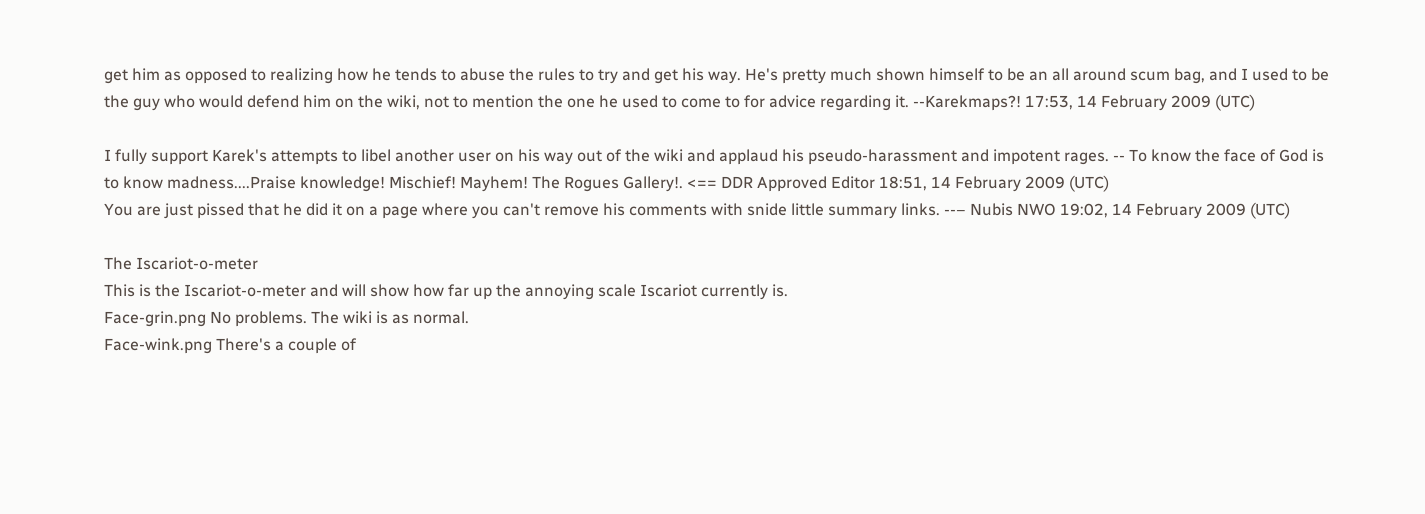get him as opposed to realizing how he tends to abuse the rules to try and get his way. He's pretty much shown himself to be an all around scum bag, and I used to be the guy who would defend him on the wiki, not to mention the one he used to come to for advice regarding it. --Karekmaps?! 17:53, 14 February 2009 (UTC)

I fully support Karek's attempts to libel another user on his way out of the wiki and applaud his pseudo-harassment and impotent rages. -- To know the face of God is to know madness....Praise knowledge! Mischief! Mayhem! The Rogues Gallery!. <== DDR Approved Editor 18:51, 14 February 2009 (UTC)
You are just pissed that he did it on a page where you can't remove his comments with snide little summary links. --– Nubis NWO 19:02, 14 February 2009 (UTC)

The Iscariot-o-meter
This is the Iscariot-o-meter and will show how far up the annoying scale Iscariot currently is.
Face-grin.png No problems. The wiki is as normal.
Face-wink.png There's a couple of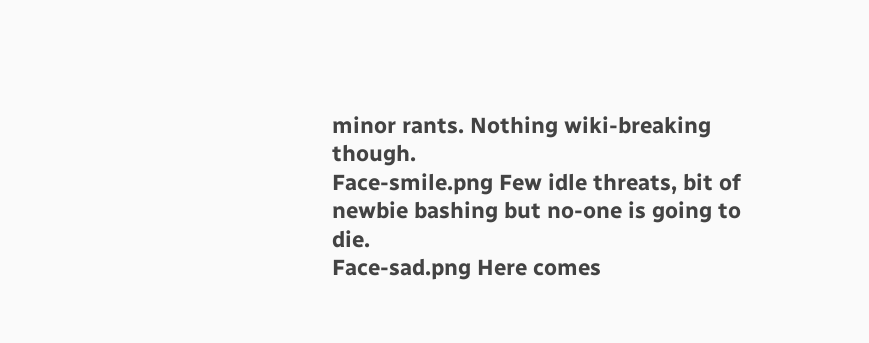minor rants. Nothing wiki-breaking though.
Face-smile.png Few idle threats, bit of newbie bashing but no-one is going to die.
Face-sad.png Here comes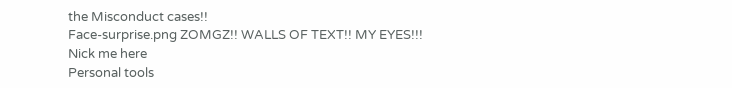the Misconduct cases!!
Face-surprise.png ZOMGZ!! WALLS OF TEXT!! MY EYES!!!
Nick me here
Personal tools